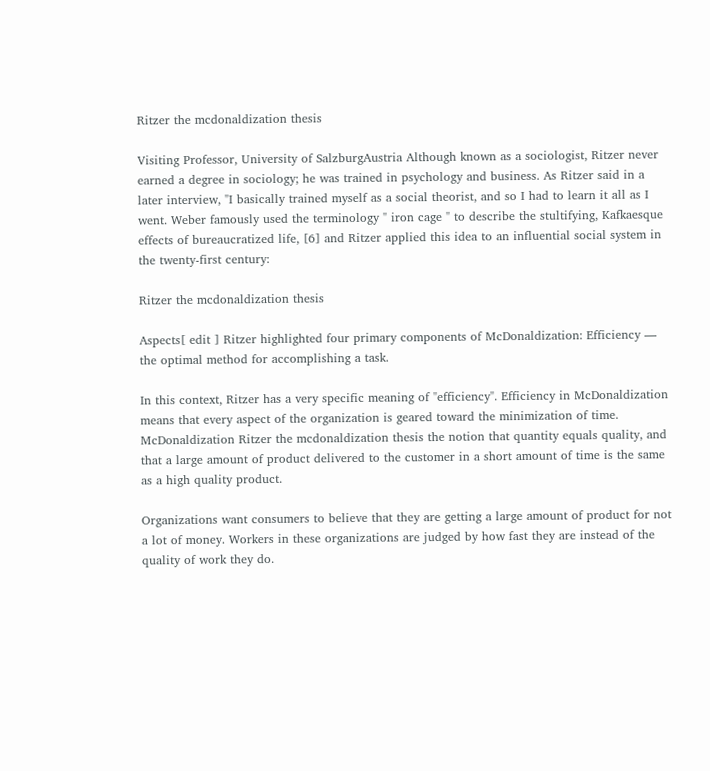Ritzer the mcdonaldization thesis

Visiting Professor, University of SalzburgAustria Although known as a sociologist, Ritzer never earned a degree in sociology; he was trained in psychology and business. As Ritzer said in a later interview, "I basically trained myself as a social theorist, and so I had to learn it all as I went. Weber famously used the terminology " iron cage " to describe the stultifying, Kafkaesque effects of bureaucratized life, [6] and Ritzer applied this idea to an influential social system in the twenty-first century:

Ritzer the mcdonaldization thesis

Aspects[ edit ] Ritzer highlighted four primary components of McDonaldization: Efficiency — the optimal method for accomplishing a task.

In this context, Ritzer has a very specific meaning of "efficiency". Efficiency in McDonaldization means that every aspect of the organization is geared toward the minimization of time. McDonaldization Ritzer the mcdonaldization thesis the notion that quantity equals quality, and that a large amount of product delivered to the customer in a short amount of time is the same as a high quality product.

Organizations want consumers to believe that they are getting a large amount of product for not a lot of money. Workers in these organizations are judged by how fast they are instead of the quality of work they do.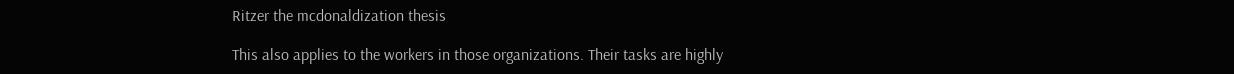Ritzer the mcdonaldization thesis

This also applies to the workers in those organizations. Their tasks are highly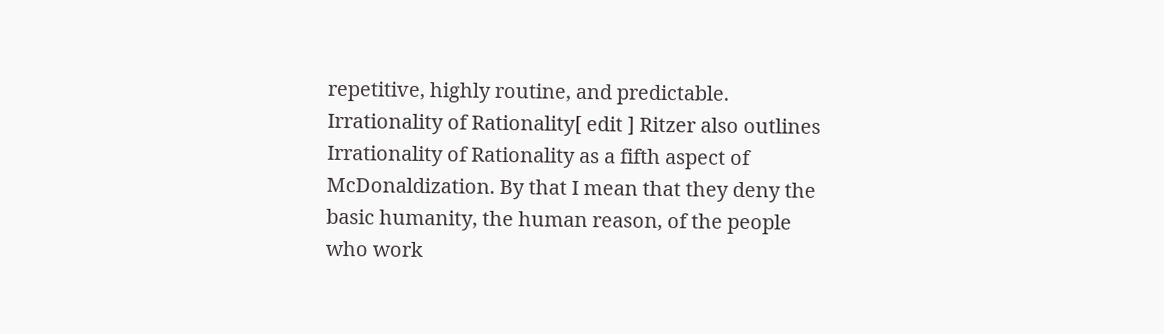repetitive, highly routine, and predictable. Irrationality of Rationality[ edit ] Ritzer also outlines Irrationality of Rationality as a fifth aspect of McDonaldization. By that I mean that they deny the basic humanity, the human reason, of the people who work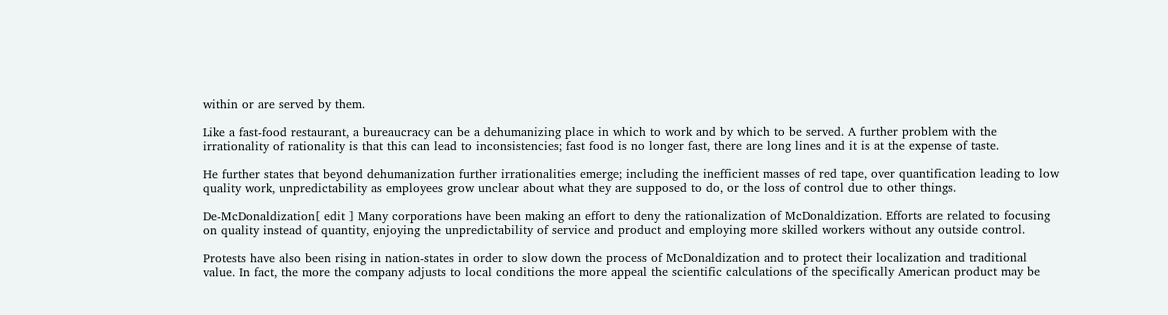within or are served by them.

Like a fast-food restaurant, a bureaucracy can be a dehumanizing place in which to work and by which to be served. A further problem with the irrationality of rationality is that this can lead to inconsistencies; fast food is no longer fast, there are long lines and it is at the expense of taste.

He further states that beyond dehumanization further irrationalities emerge; including the inefficient masses of red tape, over quantification leading to low quality work, unpredictability as employees grow unclear about what they are supposed to do, or the loss of control due to other things.

De-McDonaldization[ edit ] Many corporations have been making an effort to deny the rationalization of McDonaldization. Efforts are related to focusing on quality instead of quantity, enjoying the unpredictability of service and product and employing more skilled workers without any outside control.

Protests have also been rising in nation-states in order to slow down the process of McDonaldization and to protect their localization and traditional value. In fact, the more the company adjusts to local conditions the more appeal the scientific calculations of the specifically American product may be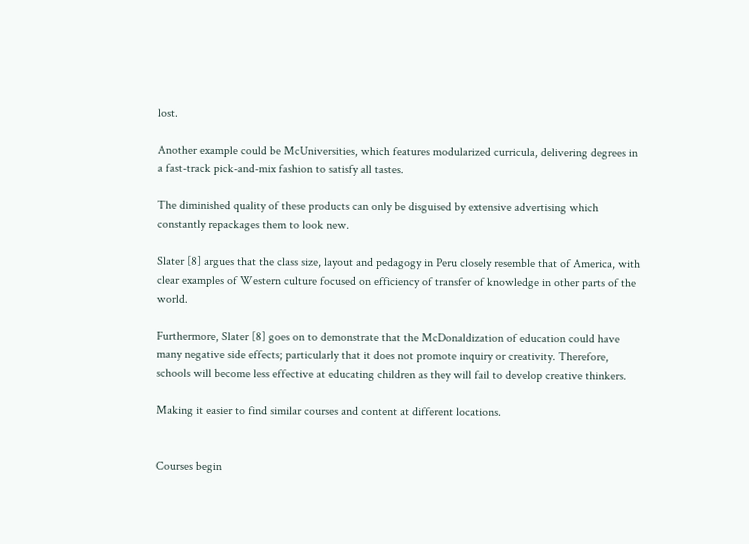lost.

Another example could be McUniversities, which features modularized curricula, delivering degrees in a fast-track pick-and-mix fashion to satisfy all tastes.

The diminished quality of these products can only be disguised by extensive advertising which constantly repackages them to look new.

Slater [8] argues that the class size, layout and pedagogy in Peru closely resemble that of America, with clear examples of Western culture focused on efficiency of transfer of knowledge in other parts of the world.

Furthermore, Slater [8] goes on to demonstrate that the McDonaldization of education could have many negative side effects; particularly that it does not promote inquiry or creativity. Therefore, schools will become less effective at educating children as they will fail to develop creative thinkers.

Making it easier to find similar courses and content at different locations.


Courses begin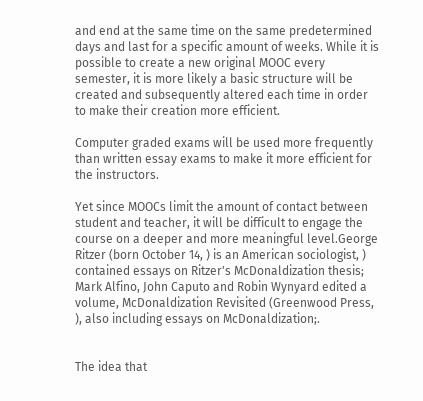and end at the same time on the same predetermined days and last for a specific amount of weeks. While it is possible to create a new original MOOC every semester, it is more likely a basic structure will be created and subsequently altered each time in order to make their creation more efficient.

Computer graded exams will be used more frequently than written essay exams to make it more efficient for the instructors.

Yet since MOOCs limit the amount of contact between student and teacher, it will be difficult to engage the course on a deeper and more meaningful level.George Ritzer (born October 14, ) is an American sociologist, ) contained essays on Ritzer's McDonaldization thesis; Mark Alfino, John Caputo and Robin Wynyard edited a volume, McDonaldization Revisited (Greenwood Press, ), also including essays on McDonaldization;.


The idea that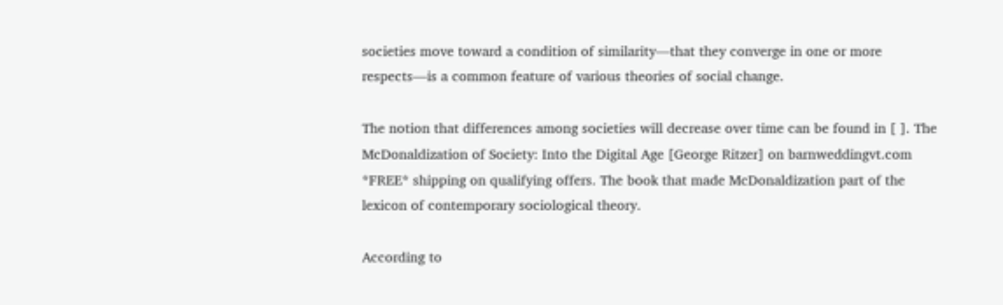societies move toward a condition of similarity—that they converge in one or more respects—is a common feature of various theories of social change.

The notion that differences among societies will decrease over time can be found in [ ]. The McDonaldization of Society: Into the Digital Age [George Ritzer] on barnweddingvt.com *FREE* shipping on qualifying offers. The book that made McDonaldization part of the lexicon of contemporary sociological theory.

According to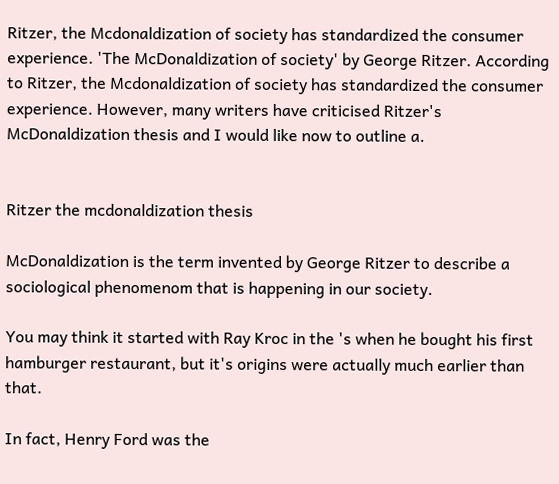Ritzer, the Mcdonaldization of society has standardized the consumer experience. 'The McDonaldization of society' by George Ritzer. According to Ritzer, the Mcdonaldization of society has standardized the consumer experience. However, many writers have criticised Ritzer's McDonaldization thesis and I would like now to outline a.


Ritzer the mcdonaldization thesis

McDonaldization is the term invented by George Ritzer to describe a sociological phenomenom that is happening in our society.

You may think it started with Ray Kroc in the 's when he bought his first hamburger restaurant, but it's origins were actually much earlier than that.

In fact, Henry Ford was the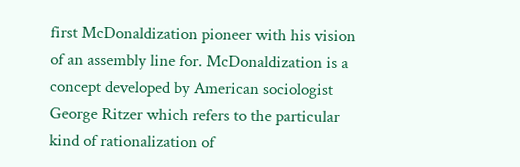first McDonaldization pioneer with his vision of an assembly line for. McDonaldization is a concept developed by American sociologist George Ritzer which refers to the particular kind of rationalization of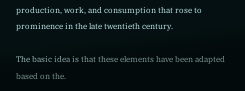production, work, and consumption that rose to prominence in the late twentieth century.

The basic idea is that these elements have been adapted based on the.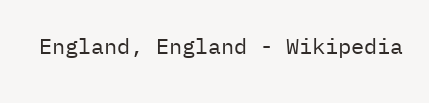England, England - Wikipedia